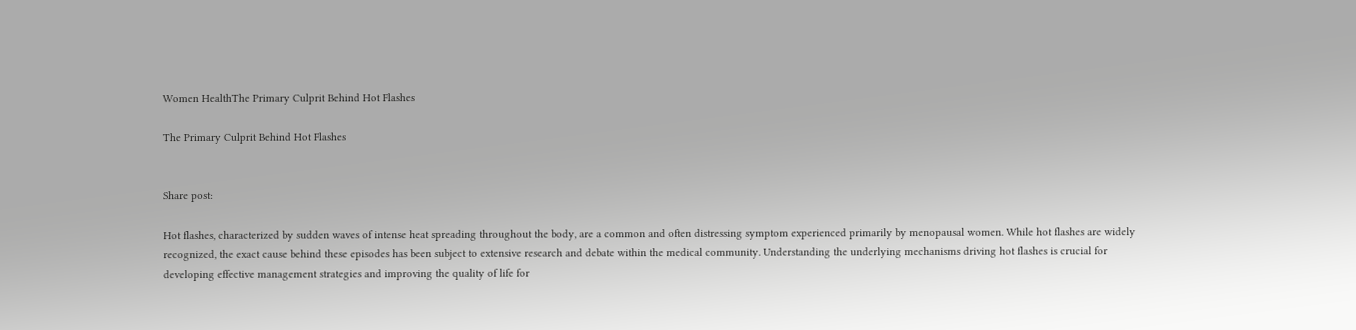Women HealthThe Primary Culprit Behind Hot Flashes

The Primary Culprit Behind Hot Flashes


Share post:

Hot flashes, characterized by sudden waves of intense heat spreading throughout the body, are a common and often distressing symptom experienced primarily by menopausal women. While hot flashes are widely recognized, the exact cause behind these episodes has been subject to extensive research and debate within the medical community. Understanding the underlying mechanisms driving hot flashes is crucial for developing effective management strategies and improving the quality of life for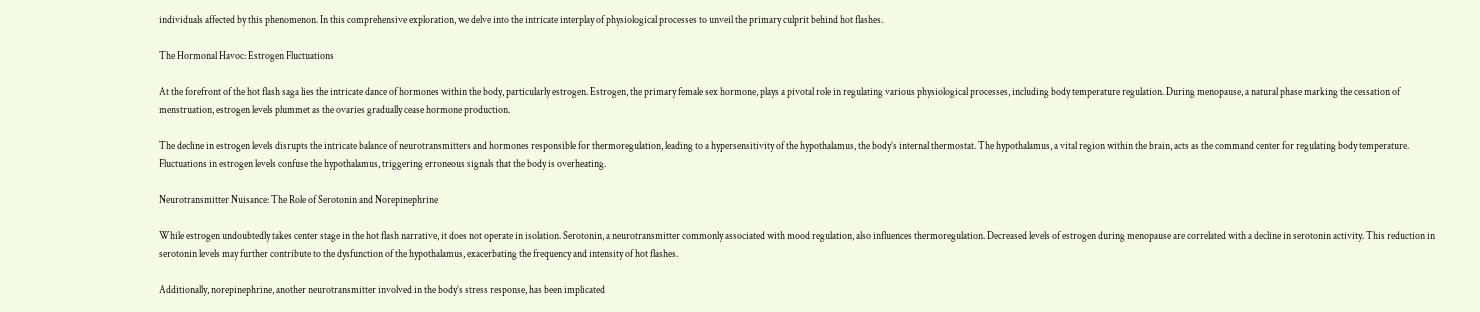individuals affected by this phenomenon. In this comprehensive exploration, we delve into the intricate interplay of physiological processes to unveil the primary culprit behind hot flashes.

The Hormonal Havoc: Estrogen Fluctuations

At the forefront of the hot flash saga lies the intricate dance of hormones within the body, particularly estrogen. Estrogen, the primary female sex hormone, plays a pivotal role in regulating various physiological processes, including body temperature regulation. During menopause, a natural phase marking the cessation of menstruation, estrogen levels plummet as the ovaries gradually cease hormone production.

The decline in estrogen levels disrupts the intricate balance of neurotransmitters and hormones responsible for thermoregulation, leading to a hypersensitivity of the hypothalamus, the body’s internal thermostat. The hypothalamus, a vital region within the brain, acts as the command center for regulating body temperature. Fluctuations in estrogen levels confuse the hypothalamus, triggering erroneous signals that the body is overheating.

Neurotransmitter Nuisance: The Role of Serotonin and Norepinephrine

While estrogen undoubtedly takes center stage in the hot flash narrative, it does not operate in isolation. Serotonin, a neurotransmitter commonly associated with mood regulation, also influences thermoregulation. Decreased levels of estrogen during menopause are correlated with a decline in serotonin activity. This reduction in serotonin levels may further contribute to the dysfunction of the hypothalamus, exacerbating the frequency and intensity of hot flashes.

Additionally, norepinephrine, another neurotransmitter involved in the body’s stress response, has been implicated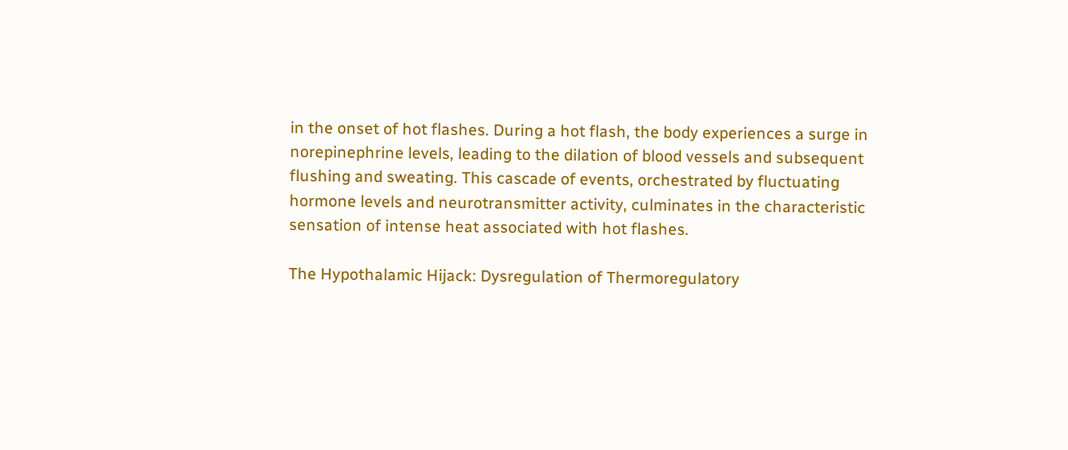in the onset of hot flashes. During a hot flash, the body experiences a surge in norepinephrine levels, leading to the dilation of blood vessels and subsequent flushing and sweating. This cascade of events, orchestrated by fluctuating hormone levels and neurotransmitter activity, culminates in the characteristic sensation of intense heat associated with hot flashes.

The Hypothalamic Hijack: Dysregulation of Thermoregulatory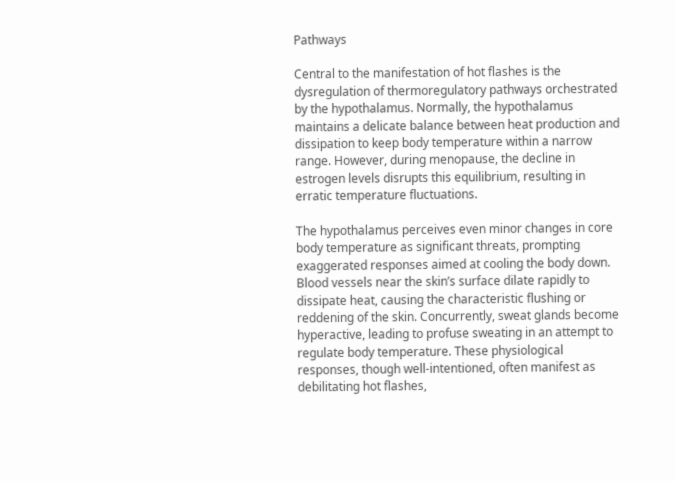Pathways

Central to the manifestation of hot flashes is the dysregulation of thermoregulatory pathways orchestrated by the hypothalamus. Normally, the hypothalamus maintains a delicate balance between heat production and dissipation to keep body temperature within a narrow range. However, during menopause, the decline in estrogen levels disrupts this equilibrium, resulting in erratic temperature fluctuations.

The hypothalamus perceives even minor changes in core body temperature as significant threats, prompting exaggerated responses aimed at cooling the body down. Blood vessels near the skin’s surface dilate rapidly to dissipate heat, causing the characteristic flushing or reddening of the skin. Concurrently, sweat glands become hyperactive, leading to profuse sweating in an attempt to regulate body temperature. These physiological responses, though well-intentioned, often manifest as debilitating hot flashes,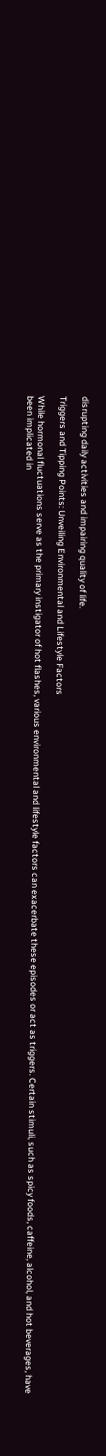disrupting daily activities and impairing quality of life.

Triggers and Tipping Points: Unveiling Environmental and Lifestyle Factors

While hormonal fluctuations serve as the primary instigator of hot flashes, various environmental and lifestyle factors can exacerbate these episodes or act as triggers. Certain stimuli, such as spicy foods, caffeine, alcohol, and hot beverages, have been implicated in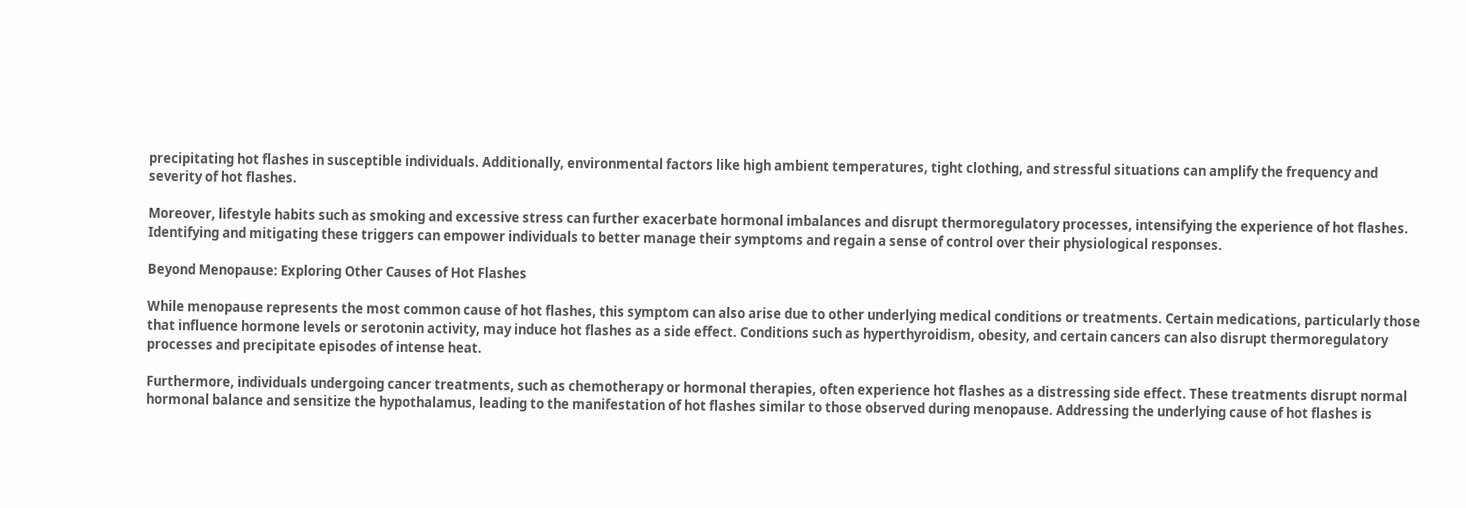precipitating hot flashes in susceptible individuals. Additionally, environmental factors like high ambient temperatures, tight clothing, and stressful situations can amplify the frequency and severity of hot flashes.

Moreover, lifestyle habits such as smoking and excessive stress can further exacerbate hormonal imbalances and disrupt thermoregulatory processes, intensifying the experience of hot flashes. Identifying and mitigating these triggers can empower individuals to better manage their symptoms and regain a sense of control over their physiological responses.

Beyond Menopause: Exploring Other Causes of Hot Flashes

While menopause represents the most common cause of hot flashes, this symptom can also arise due to other underlying medical conditions or treatments. Certain medications, particularly those that influence hormone levels or serotonin activity, may induce hot flashes as a side effect. Conditions such as hyperthyroidism, obesity, and certain cancers can also disrupt thermoregulatory processes and precipitate episodes of intense heat.

Furthermore, individuals undergoing cancer treatments, such as chemotherapy or hormonal therapies, often experience hot flashes as a distressing side effect. These treatments disrupt normal hormonal balance and sensitize the hypothalamus, leading to the manifestation of hot flashes similar to those observed during menopause. Addressing the underlying cause of hot flashes is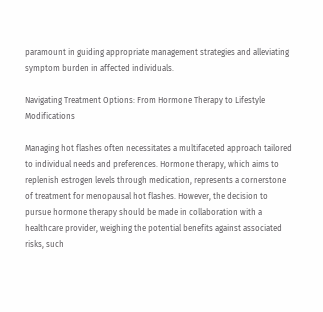paramount in guiding appropriate management strategies and alleviating symptom burden in affected individuals.

Navigating Treatment Options: From Hormone Therapy to Lifestyle Modifications

Managing hot flashes often necessitates a multifaceted approach tailored to individual needs and preferences. Hormone therapy, which aims to replenish estrogen levels through medication, represents a cornerstone of treatment for menopausal hot flashes. However, the decision to pursue hormone therapy should be made in collaboration with a healthcare provider, weighing the potential benefits against associated risks, such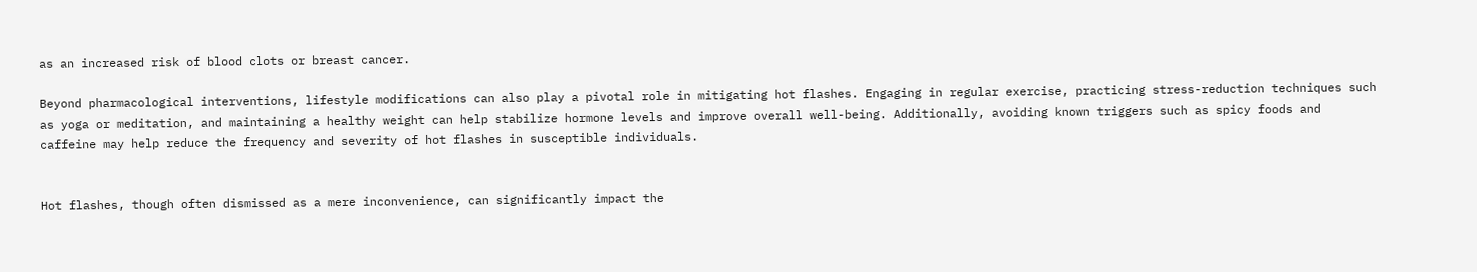as an increased risk of blood clots or breast cancer.

Beyond pharmacological interventions, lifestyle modifications can also play a pivotal role in mitigating hot flashes. Engaging in regular exercise, practicing stress-reduction techniques such as yoga or meditation, and maintaining a healthy weight can help stabilize hormone levels and improve overall well-being. Additionally, avoiding known triggers such as spicy foods and caffeine may help reduce the frequency and severity of hot flashes in susceptible individuals.


Hot flashes, though often dismissed as a mere inconvenience, can significantly impact the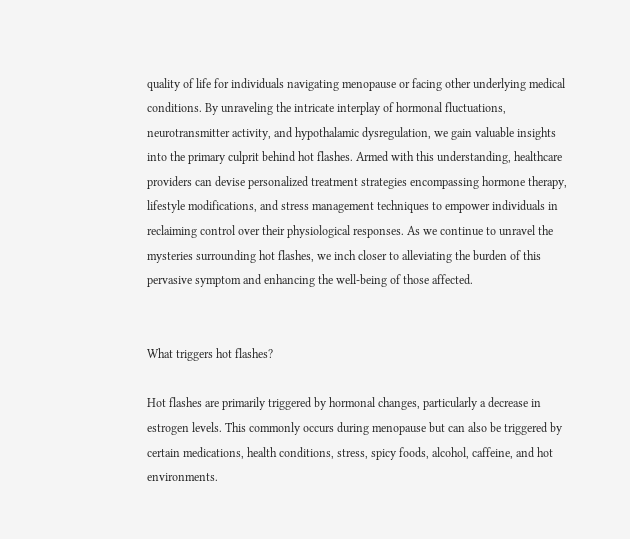quality of life for individuals navigating menopause or facing other underlying medical conditions. By unraveling the intricate interplay of hormonal fluctuations, neurotransmitter activity, and hypothalamic dysregulation, we gain valuable insights into the primary culprit behind hot flashes. Armed with this understanding, healthcare providers can devise personalized treatment strategies encompassing hormone therapy, lifestyle modifications, and stress management techniques to empower individuals in reclaiming control over their physiological responses. As we continue to unravel the mysteries surrounding hot flashes, we inch closer to alleviating the burden of this pervasive symptom and enhancing the well-being of those affected.


What triggers hot flashes?

Hot flashes are primarily triggered by hormonal changes, particularly a decrease in estrogen levels. This commonly occurs during menopause but can also be triggered by certain medications, health conditions, stress, spicy foods, alcohol, caffeine, and hot environments.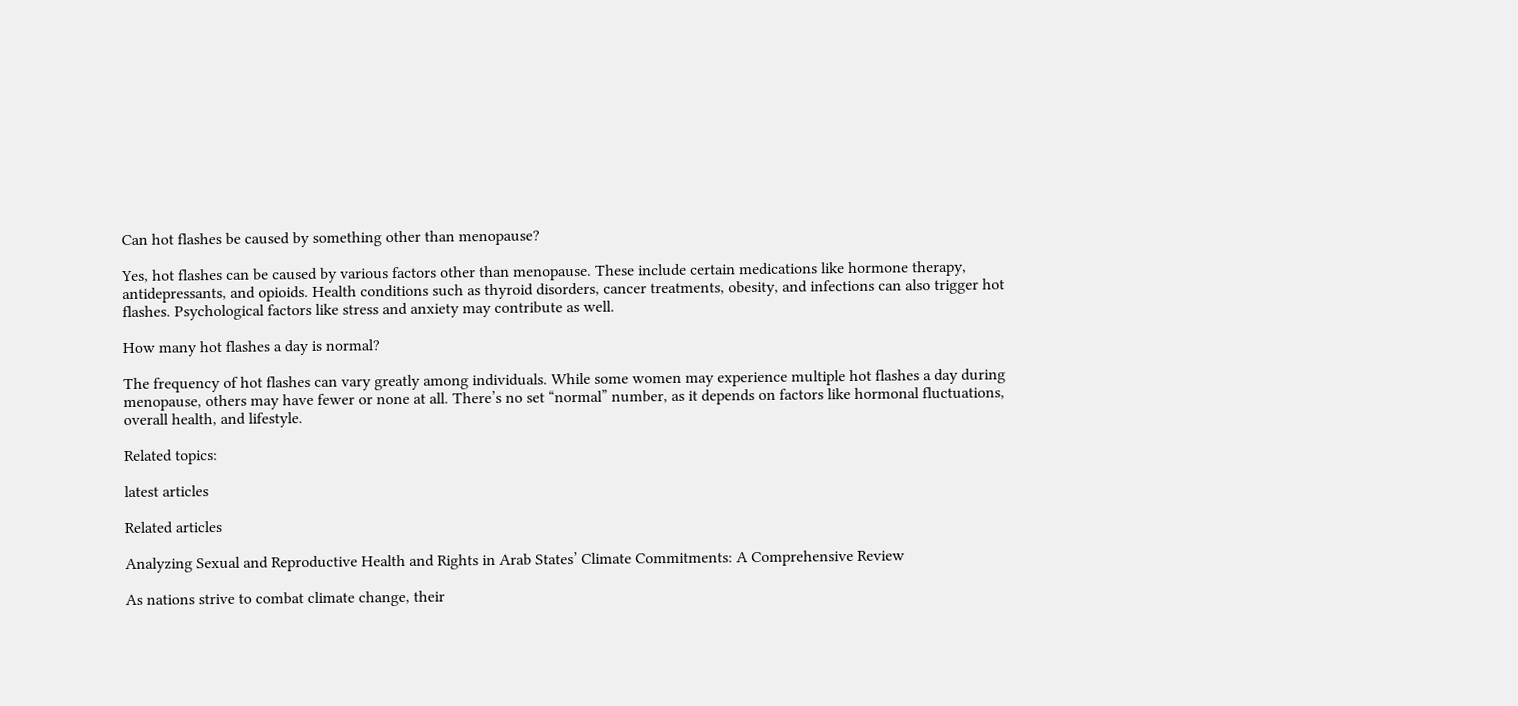Can hot flashes be caused by something other than menopause?

Yes, hot flashes can be caused by various factors other than menopause. These include certain medications like hormone therapy, antidepressants, and opioids. Health conditions such as thyroid disorders, cancer treatments, obesity, and infections can also trigger hot flashes. Psychological factors like stress and anxiety may contribute as well.

How many hot flashes a day is normal?

The frequency of hot flashes can vary greatly among individuals. While some women may experience multiple hot flashes a day during menopause, others may have fewer or none at all. There’s no set “normal” number, as it depends on factors like hormonal fluctuations, overall health, and lifestyle.

Related topics:

latest articles

Related articles

Analyzing Sexual and Reproductive Health and Rights in Arab States’ Climate Commitments: A Comprehensive Review

As nations strive to combat climate change, their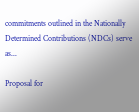commitments outlined in the Nationally Determined Contributions (NDCs) serve as...

Proposal for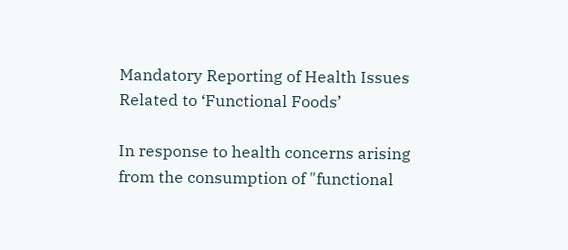Mandatory Reporting of Health Issues Related to ‘Functional Foods’

In response to health concerns arising from the consumption of "functional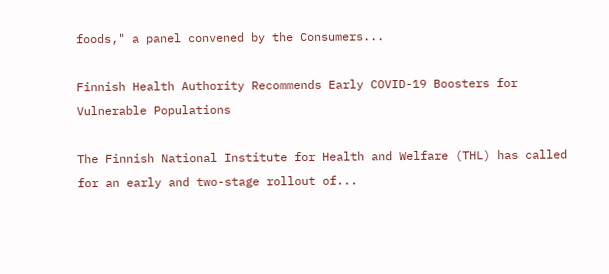foods," a panel convened by the Consumers...

Finnish Health Authority Recommends Early COVID-19 Boosters for Vulnerable Populations

The Finnish National Institute for Health and Welfare (THL) has called for an early and two-stage rollout of...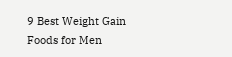9 Best Weight Gain Foods for Men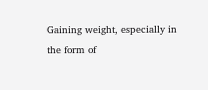Gaining weight, especially in the form of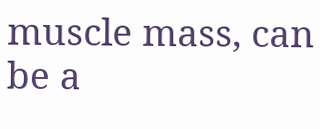muscle mass, can be a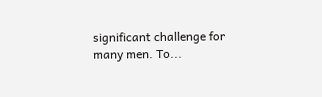significant challenge for many men. To...